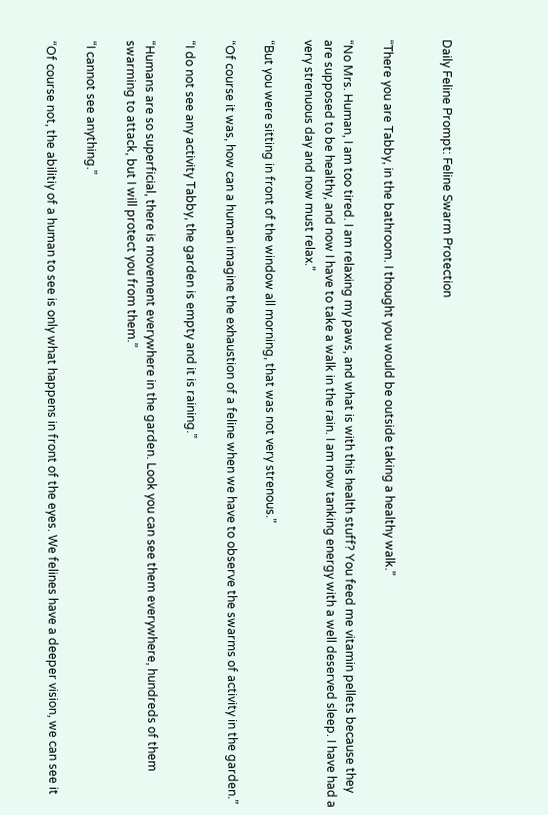Daily Feline Prompt: Feline Swarm Protection


“There you are Tabby, in the bathroom. I thought you would be outside taking a healthy walk.”

“No Mrs. Human, I am too tired. I am relaxing my paws, and what is with this health stuff? You feed me vitamin pellets because they are supposed to be healthy, and now I have to take a walk in the rain. I am now tanking energy with a well deserved sleep. I have had a very strenuous day and now must relax.”

“But you were sitting in front of the window all morning, that was not very strenous.”

“Of course it was, how can a human imagine the exhaustion of a feline when we have to observe the swarms of activity in the garden.”

“I do not see any activity Tabby, the garden is empty and it is raining.”

“Humans are so superficial, there is movement everywhere in the garden. Look you can see them everywhere, hundreds of them swarming to attack, but I will protect you from them.”

“I cannot see anything.”

“Of course not, the abilitiy of a human to see is only what happens in front of the eyes. We felines have a deeper vision, we can see it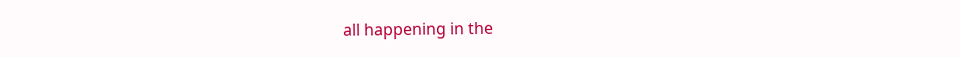all happening in the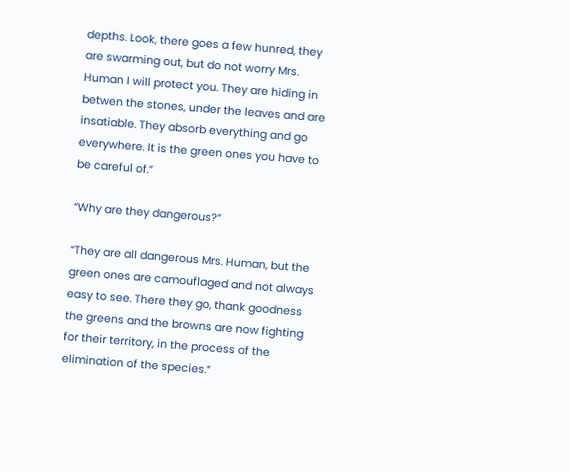depths. Look, there goes a few hunred, they are swarming out, but do not worry Mrs. Human I will protect you. They are hiding in betwen the stones, under the leaves and are insatiable. They absorb everything and go everywhere. It is the green ones you have to be careful of.”

“Why are they dangerous?”

“They are all dangerous Mrs. Human, but the green ones are camouflaged and not always easy to see. There they go, thank goodness the greens and the browns are now fighting for their territory, in the process of the elimination of the species.”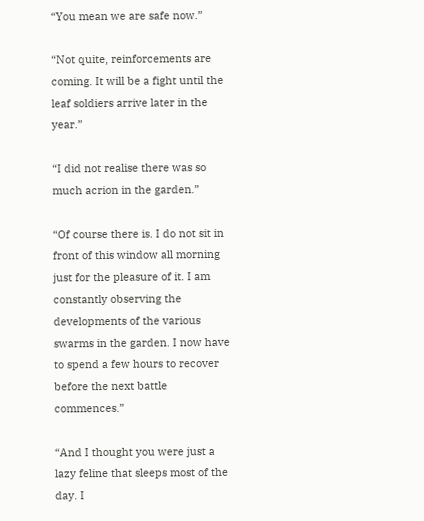“You mean we are safe now.”

“Not quite, reinforcements are coming. It will be a fight until the leaf soldiers arrive later in the year.”

“I did not realise there was so much acrion in the garden.”

“Of course there is. I do not sit in front of this window all morning just for the pleasure of it. I am constantly observing the developments of the various swarms in the garden. I now have to spend a few hours to recover before the next battle commences.”

“And I thought you were just a lazy feline that sleeps most of the day. I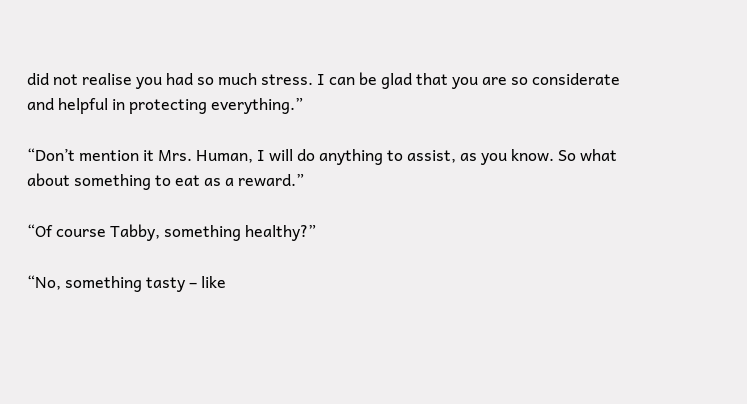did not realise you had so much stress. I can be glad that you are so considerate and helpful in protecting everything.”

“Don’t mention it Mrs. Human, I will do anything to assist, as you know. So what about something to eat as a reward.”

“Of course Tabby, something healthy?”

“No, something tasty – like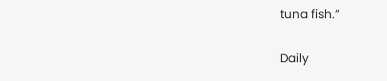tuna fish.”

Daily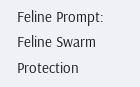Feline Prompt: Feline Swarm Protection